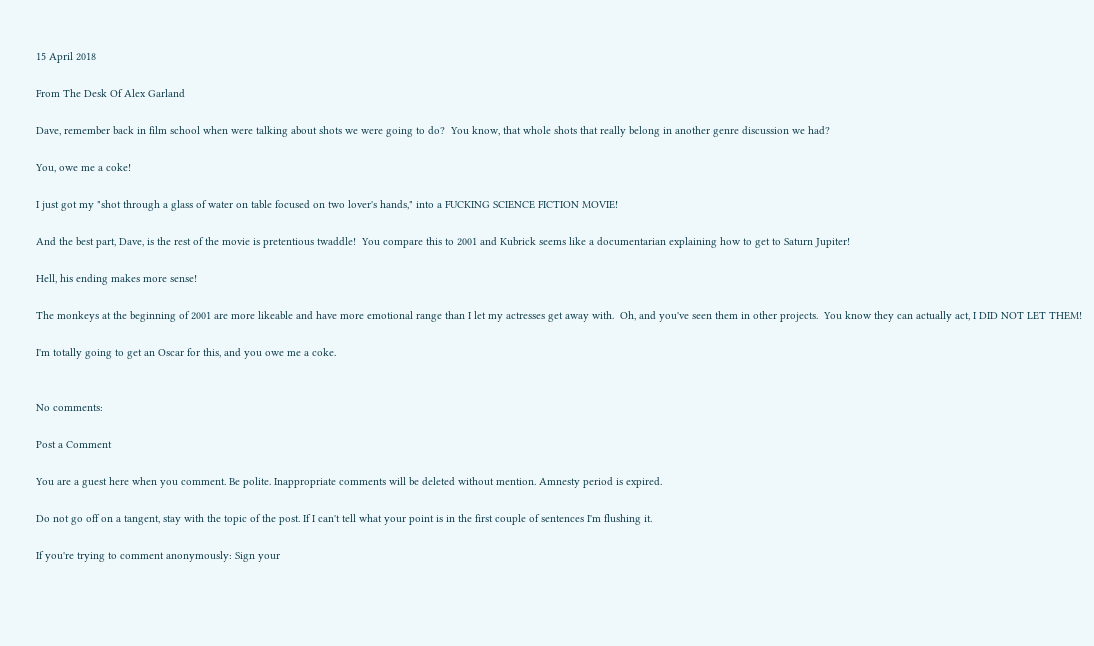15 April 2018

From The Desk Of Alex Garland

Dave, remember back in film school when were talking about shots we were going to do?  You know, that whole shots that really belong in another genre discussion we had?

You, owe me a coke!

I just got my "shot through a glass of water on table focused on two lover's hands," into a FUCKING SCIENCE FICTION MOVIE!

And the best part, Dave, is the rest of the movie is pretentious twaddle!  You compare this to 2001 and Kubrick seems like a documentarian explaining how to get to Saturn Jupiter!

Hell, his ending makes more sense!

The monkeys at the beginning of 2001 are more likeable and have more emotional range than I let my actresses get away with.  Oh, and you've seen them in other projects.  You know they can actually act, I DID NOT LET THEM!

I'm totally going to get an Oscar for this, and you owe me a coke.


No comments:

Post a Comment

You are a guest here when you comment. Be polite. Inappropriate comments will be deleted without mention. Amnesty period is expired.

Do not go off on a tangent, stay with the topic of the post. If I can't tell what your point is in the first couple of sentences I'm flushing it.

If you're trying to comment anonymously: Sign your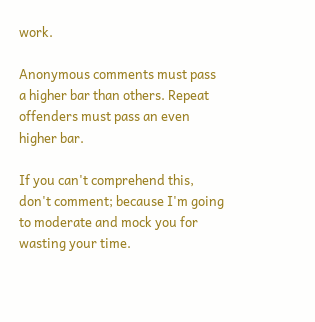work.

Anonymous comments must pass a higher bar than others. Repeat offenders must pass an even higher bar.

If you can't comprehend this, don't comment; because I'm going to moderate and mock you for wasting your time.